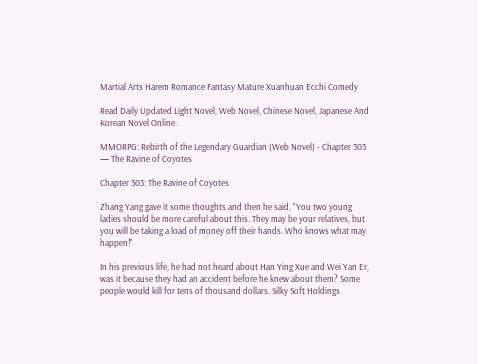Martial Arts Harem Romance Fantasy Mature Xuanhuan Ecchi Comedy

Read Daily Updated Light Novel, Web Novel, Chinese Novel, Japanese And Korean Novel Online.

MMORPG: Rebirth of the Legendary Guardian (Web Novel) - Chapter 303 — The Ravine of Coyotes

Chapter 303: The Ravine of Coyotes

Zhang Yang gave it some thoughts and then he said, "You two young ladies should be more careful about this. They may be your relatives, but you will be taking a load of money off their hands. Who knows what may happen!"

In his previous life, he had not heard about Han Ying Xue and Wei Yan Er, was it because they had an accident before he knew about them? Some people would kill for tens of thousand dollars. Silky Soft Holdings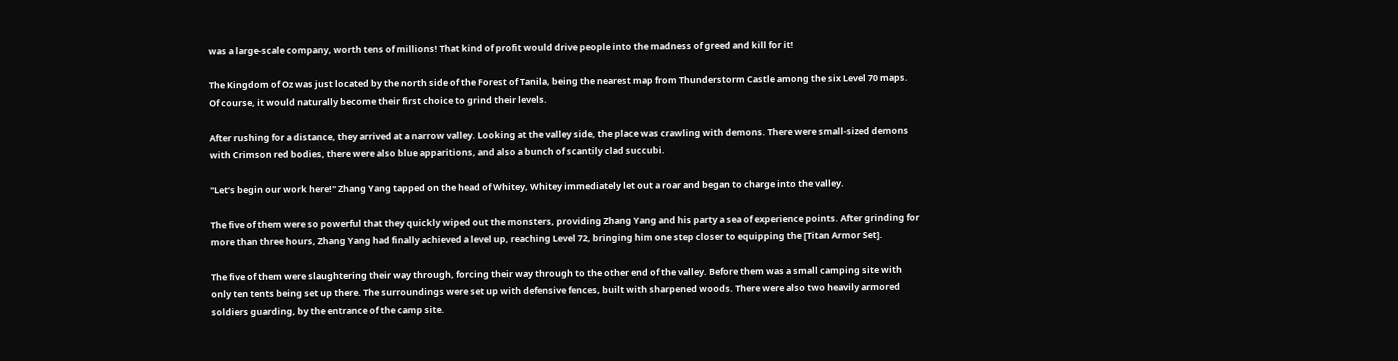was a large-scale company, worth tens of millions! That kind of profit would drive people into the madness of greed and kill for it!

The Kingdom of Oz was just located by the north side of the Forest of Tanila, being the nearest map from Thunderstorm Castle among the six Level 70 maps. Of course, it would naturally become their first choice to grind their levels.

After rushing for a distance, they arrived at a narrow valley. Looking at the valley side, the place was crawling with demons. There were small-sized demons with Crimson red bodies, there were also blue apparitions, and also a bunch of scantily clad succubi.

"Let’s begin our work here!" Zhang Yang tapped on the head of Whitey, Whitey immediately let out a roar and began to charge into the valley.

The five of them were so powerful that they quickly wiped out the monsters, providing Zhang Yang and his party a sea of experience points. After grinding for more than three hours, Zhang Yang had finally achieved a level up, reaching Level 72, bringing him one step closer to equipping the [Titan Armor Set].

The five of them were slaughtering their way through, forcing their way through to the other end of the valley. Before them was a small camping site with only ten tents being set up there. The surroundings were set up with defensive fences, built with sharpened woods. There were also two heavily armored soldiers guarding, by the entrance of the camp site.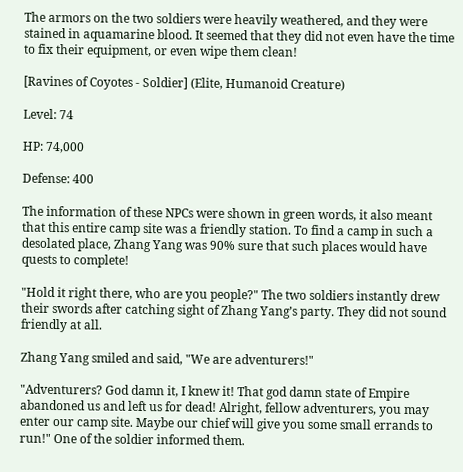The armors on the two soldiers were heavily weathered, and they were stained in aquamarine blood. It seemed that they did not even have the time to fix their equipment, or even wipe them clean!

[Ravines of Coyotes - Soldier] (Elite, Humanoid Creature)

Level: 74

HP: 74,000

Defense: 400

The information of these NPCs were shown in green words, it also meant that this entire camp site was a friendly station. To find a camp in such a desolated place, Zhang Yang was 90% sure that such places would have quests to complete!

"Hold it right there, who are you people?" The two soldiers instantly drew their swords after catching sight of Zhang Yang’s party. They did not sound friendly at all.

Zhang Yang smiled and said, "We are adventurers!"

"Adventurers? God damn it, I knew it! That god damn state of Empire abandoned us and left us for dead! Alright, fellow adventurers, you may enter our camp site. Maybe our chief will give you some small errands to run!" One of the soldier informed them.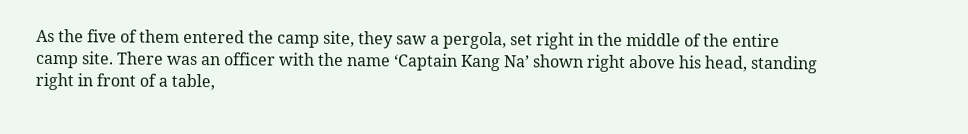As the five of them entered the camp site, they saw a pergola, set right in the middle of the entire camp site. There was an officer with the name ‘Captain Kang Na’ shown right above his head, standing right in front of a table,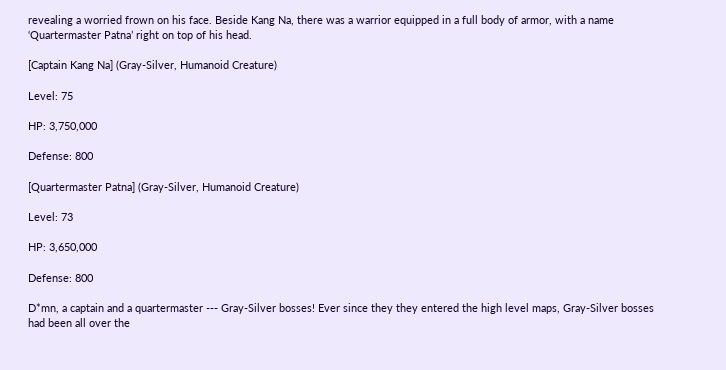revealing a worried frown on his face. Beside Kang Na, there was a warrior equipped in a full body of armor, with a name ‘Quartermaster Patna’ right on top of his head.

[Captain Kang Na] (Gray-Silver, Humanoid Creature)

Level: 75

HP: 3,750,000

Defense: 800

[Quartermaster Patna] (Gray-Silver, Humanoid Creature)

Level: 73

HP: 3,650,000

Defense: 800

D*mn, a captain and a quartermaster --- Gray-Silver bosses! Ever since they they entered the high level maps, Gray-Silver bosses had been all over the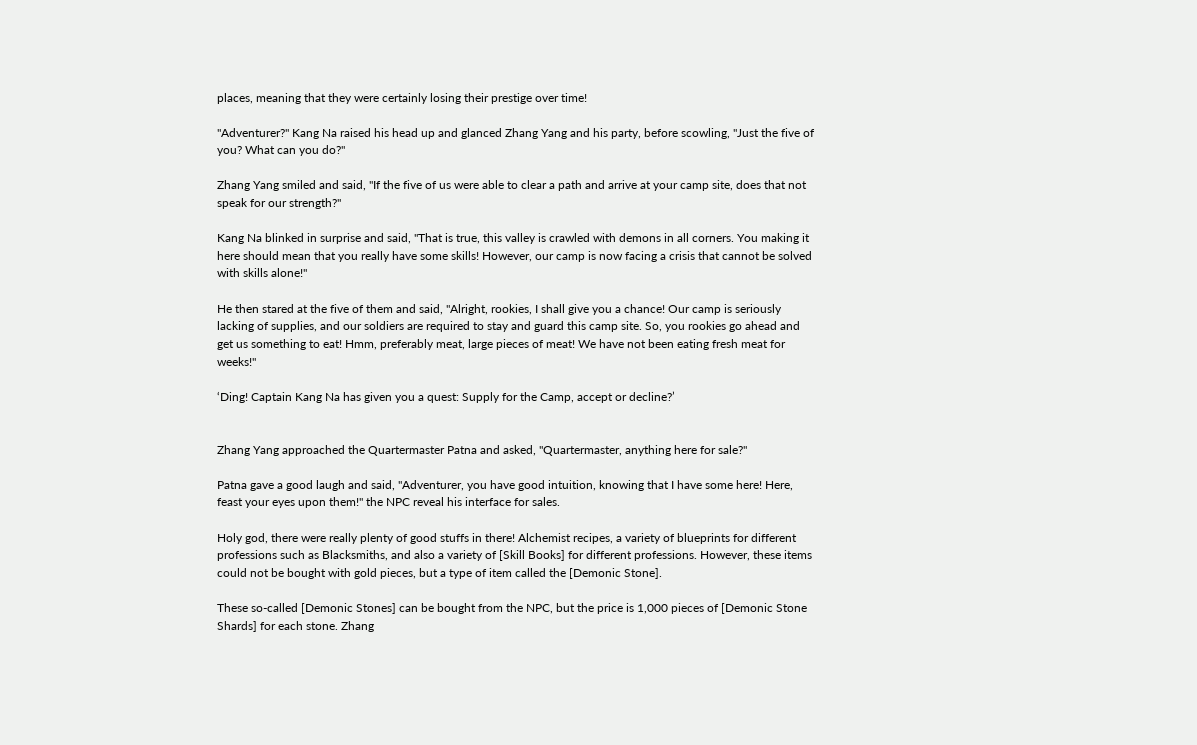places, meaning that they were certainly losing their prestige over time!

"Adventurer?" Kang Na raised his head up and glanced Zhang Yang and his party, before scowling, "Just the five of you? What can you do?"

Zhang Yang smiled and said, "If the five of us were able to clear a path and arrive at your camp site, does that not speak for our strength?"

Kang Na blinked in surprise and said, "That is true, this valley is crawled with demons in all corners. You making it here should mean that you really have some skills! However, our camp is now facing a crisis that cannot be solved with skills alone!"

He then stared at the five of them and said, "Alright, rookies, I shall give you a chance! Our camp is seriously lacking of supplies, and our soldiers are required to stay and guard this camp site. So, you rookies go ahead and get us something to eat! Hmm, preferably meat, large pieces of meat! We have not been eating fresh meat for weeks!"

‘Ding! Captain Kang Na has given you a quest: Supply for the Camp, accept or decline?’


Zhang Yang approached the Quartermaster Patna and asked, "Quartermaster, anything here for sale?"

Patna gave a good laugh and said, "Adventurer, you have good intuition, knowing that I have some here! Here, feast your eyes upon them!" the NPC reveal his interface for sales.

Holy god, there were really plenty of good stuffs in there! Alchemist recipes, a variety of blueprints for different professions such as Blacksmiths, and also a variety of [Skill Books] for different professions. However, these items could not be bought with gold pieces, but a type of item called the [Demonic Stone].

These so-called [Demonic Stones] can be bought from the NPC, but the price is 1,000 pieces of [Demonic Stone Shards] for each stone. Zhang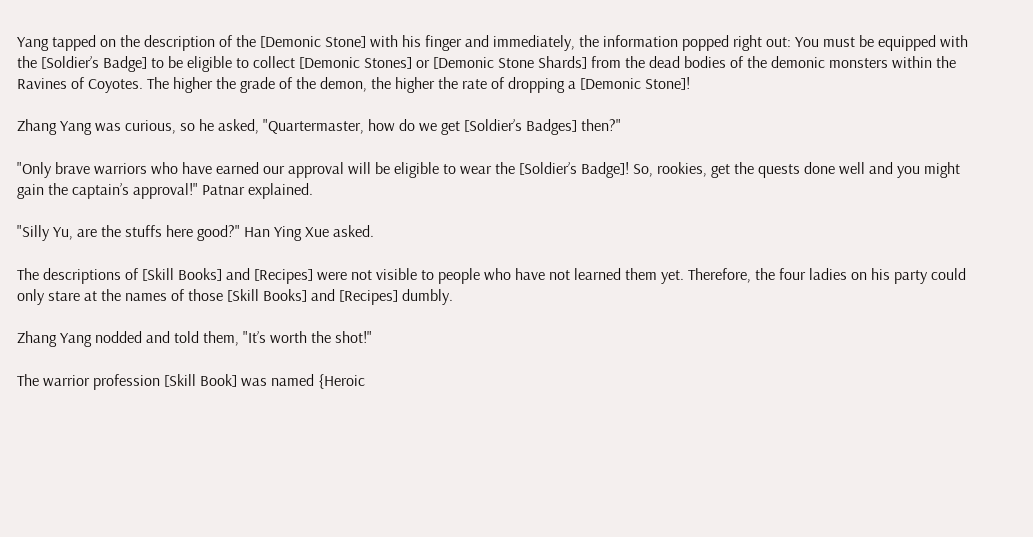Yang tapped on the description of the [Demonic Stone] with his finger and immediately, the information popped right out: You must be equipped with the [Soldier’s Badge] to be eligible to collect [Demonic Stones] or [Demonic Stone Shards] from the dead bodies of the demonic monsters within the Ravines of Coyotes. The higher the grade of the demon, the higher the rate of dropping a [Demonic Stone]!

Zhang Yang was curious, so he asked, "Quartermaster, how do we get [Soldier’s Badges] then?"

"Only brave warriors who have earned our approval will be eligible to wear the [Soldier’s Badge]! So, rookies, get the quests done well and you might gain the captain’s approval!" Patnar explained.

"Silly Yu, are the stuffs here good?" Han Ying Xue asked.

The descriptions of [Skill Books] and [Recipes] were not visible to people who have not learned them yet. Therefore, the four ladies on his party could only stare at the names of those [Skill Books] and [Recipes] dumbly.

Zhang Yang nodded and told them, "It’s worth the shot!"

The warrior profession [Skill Book] was named {Heroic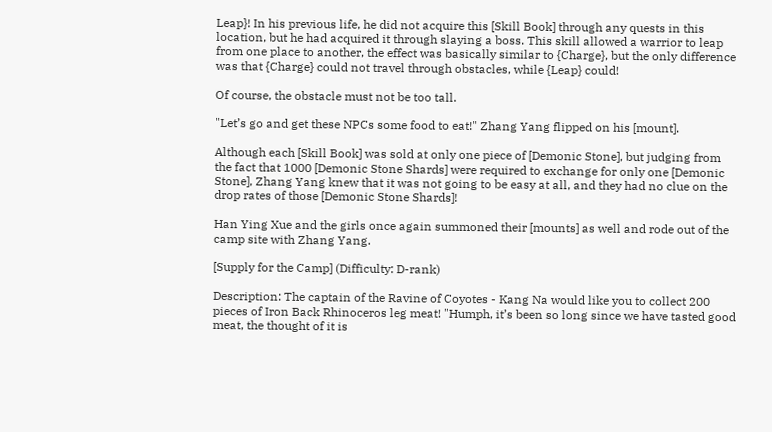Leap}! In his previous life, he did not acquire this [Skill Book] through any quests in this location, but he had acquired it through slaying a boss. This skill allowed a warrior to leap from one place to another, the effect was basically similar to {Charge}, but the only difference was that {Charge} could not travel through obstacles, while {Leap} could!

Of course, the obstacle must not be too tall.

"Let’s go and get these NPCs some food to eat!" Zhang Yang flipped on his [mount].

Although each [Skill Book] was sold at only one piece of [Demonic Stone], but judging from the fact that 1000 [Demonic Stone Shards] were required to exchange for only one [Demonic Stone], Zhang Yang knew that it was not going to be easy at all, and they had no clue on the drop rates of those [Demonic Stone Shards]!

Han Ying Xue and the girls once again summoned their [mounts] as well and rode out of the camp site with Zhang Yang.

[Supply for the Camp] (Difficulty: D-rank)

Description: The captain of the Ravine of Coyotes - Kang Na would like you to collect 200 pieces of Iron Back Rhinoceros leg meat! "Humph, it’s been so long since we have tasted good meat, the thought of it is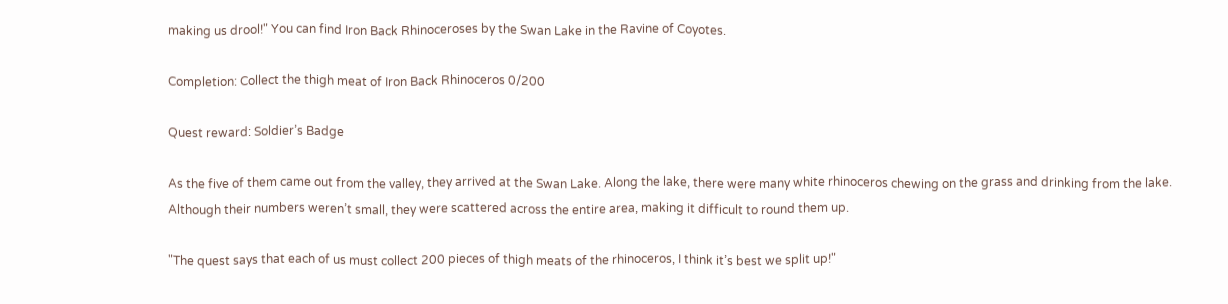making us drool!" You can find Iron Back Rhinoceroses by the Swan Lake in the Ravine of Coyotes.

Completion: Collect the thigh meat of Iron Back Rhinoceros 0/200

Quest reward: Soldier’s Badge

As the five of them came out from the valley, they arrived at the Swan Lake. Along the lake, there were many white rhinoceros chewing on the grass and drinking from the lake. Although their numbers weren’t small, they were scattered across the entire area, making it difficult to round them up.

"The quest says that each of us must collect 200 pieces of thigh meats of the rhinoceros, I think it’s best we split up!"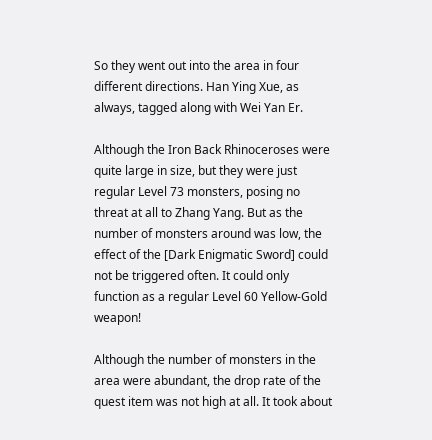So they went out into the area in four different directions. Han Ying Xue, as always, tagged along with Wei Yan Er.

Although the Iron Back Rhinoceroses were quite large in size, but they were just regular Level 73 monsters, posing no threat at all to Zhang Yang. But as the number of monsters around was low, the effect of the [Dark Enigmatic Sword] could not be triggered often. It could only function as a regular Level 60 Yellow-Gold weapon!

Although the number of monsters in the area were abundant, the drop rate of the quest item was not high at all. It took about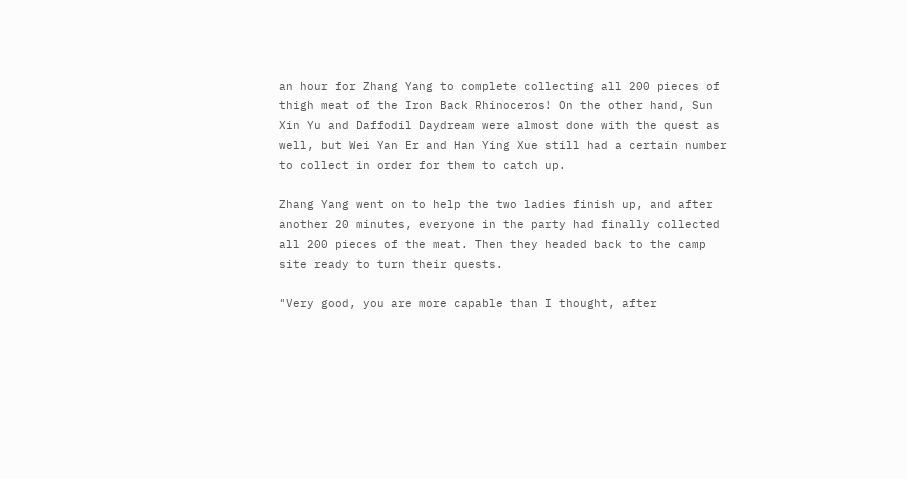an hour for Zhang Yang to complete collecting all 200 pieces of thigh meat of the Iron Back Rhinoceros! On the other hand, Sun Xin Yu and Daffodil Daydream were almost done with the quest as well, but Wei Yan Er and Han Ying Xue still had a certain number to collect in order for them to catch up.

Zhang Yang went on to help the two ladies finish up, and after another 20 minutes, everyone in the party had finally collected all 200 pieces of the meat. Then they headed back to the camp site ready to turn their quests.

"Very good, you are more capable than I thought, after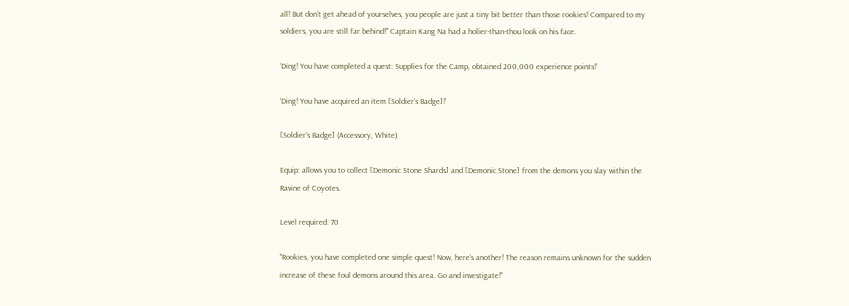all! But don’t get ahead of yourselves, you people are just a tiny bit better than those rookies! Compared to my soldiers, you are still far behind!" Captain Kang Na had a holier-than-thou look on his face.

‘Ding! You have completed a quest: Supplies for the Camp, obtained 200,000 experience points!’

‘Ding! You have acquired an item [Soldier’s Badge]!’

[Soldier’s Badge] (Accessory, White)

Equip: allows you to collect [Demonic Stone Shards] and [Demonic Stone] from the demons you slay within the Ravine of Coyotes.

Level required: 70

"Rookies, you have completed one simple quest! Now, here’s another! The reason remains unknown for the sudden increase of these foul demons around this area. Go and investigate!"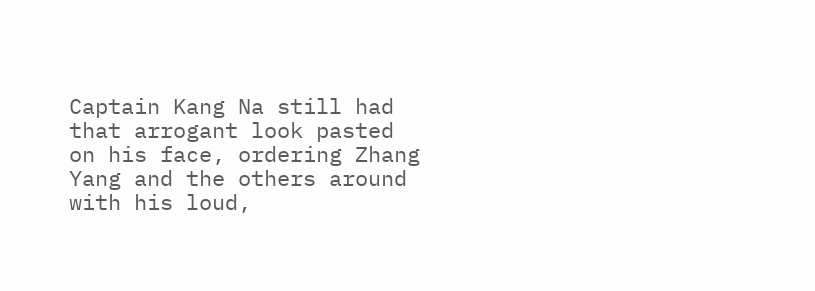Captain Kang Na still had that arrogant look pasted on his face, ordering Zhang Yang and the others around with his loud,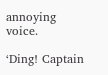annoying voice.

‘Ding! Captain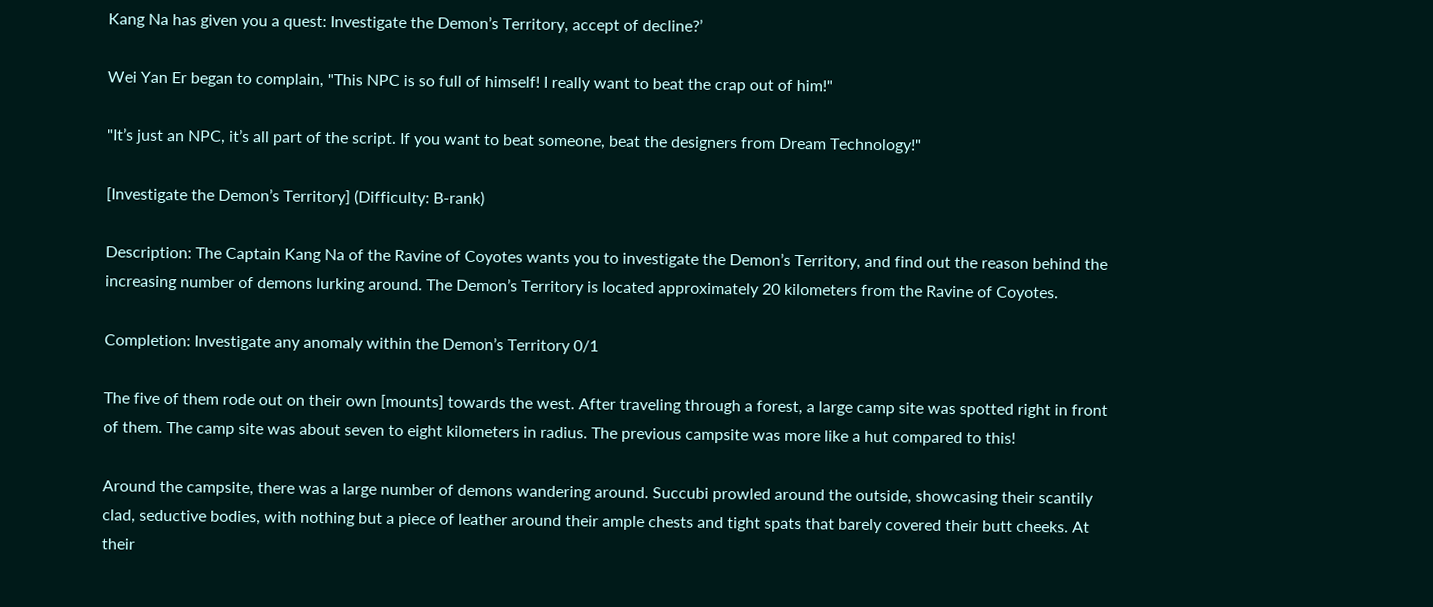Kang Na has given you a quest: Investigate the Demon’s Territory, accept of decline?’

Wei Yan Er began to complain, "This NPC is so full of himself! I really want to beat the crap out of him!"

"It’s just an NPC, it’s all part of the script. If you want to beat someone, beat the designers from Dream Technology!"

[Investigate the Demon’s Territory] (Difficulty: B-rank)

Description: The Captain Kang Na of the Ravine of Coyotes wants you to investigate the Demon’s Territory, and find out the reason behind the increasing number of demons lurking around. The Demon’s Territory is located approximately 20 kilometers from the Ravine of Coyotes.

Completion: Investigate any anomaly within the Demon’s Territory 0/1

The five of them rode out on their own [mounts] towards the west. After traveling through a forest, a large camp site was spotted right in front of them. The camp site was about seven to eight kilometers in radius. The previous campsite was more like a hut compared to this!

Around the campsite, there was a large number of demons wandering around. Succubi prowled around the outside, showcasing their scantily clad, seductive bodies, with nothing but a piece of leather around their ample chests and tight spats that barely covered their butt cheeks. At their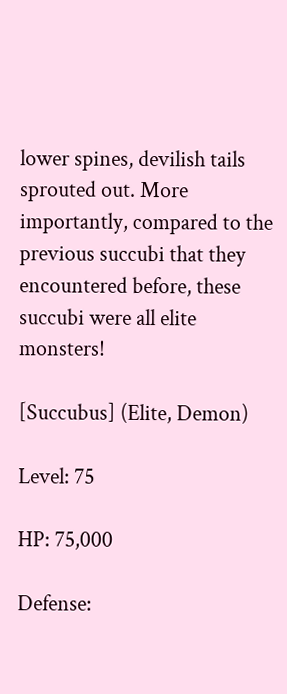lower spines, devilish tails sprouted out. More importantly, compared to the previous succubi that they encountered before, these succubi were all elite monsters!

[Succubus] (Elite, Demon)

Level: 75

HP: 75,000

Defense: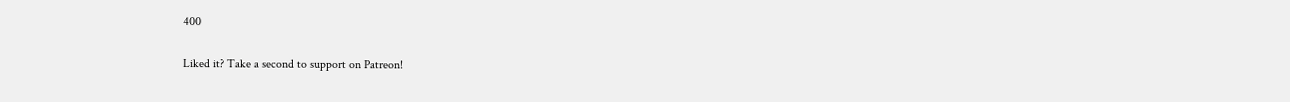400

Liked it? Take a second to support on Patreon!